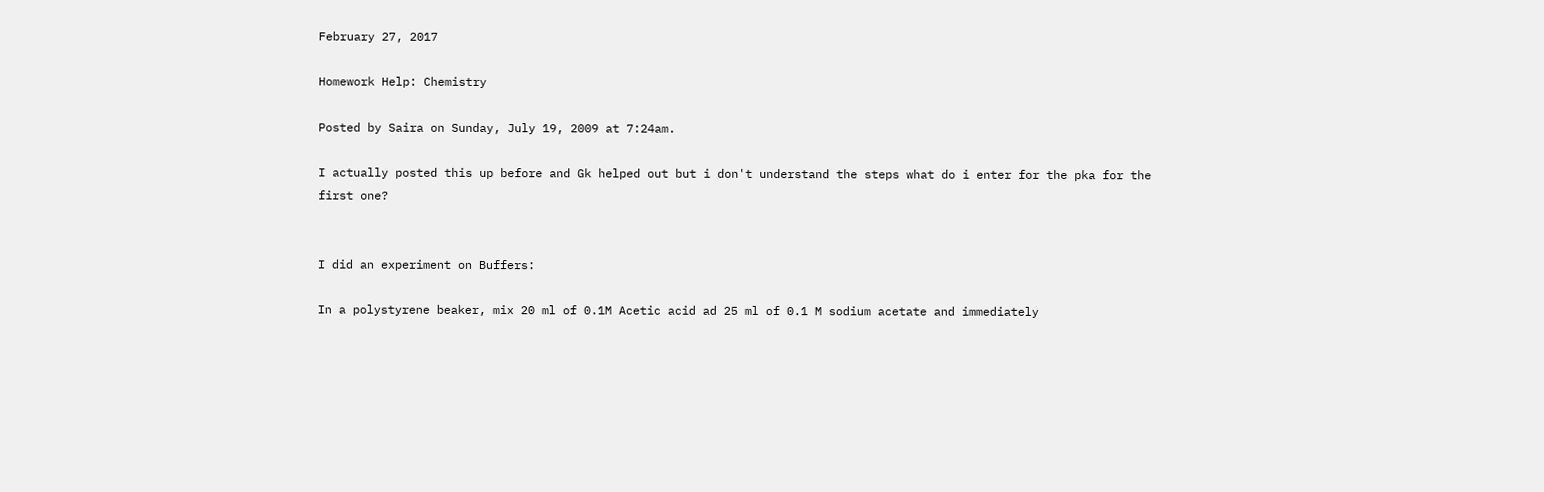February 27, 2017

Homework Help: Chemistry

Posted by Saira on Sunday, July 19, 2009 at 7:24am.

I actually posted this up before and Gk helped out but i don't understand the steps what do i enter for the pka for the first one?


I did an experiment on Buffers:

In a polystyrene beaker, mix 20 ml of 0.1M Acetic acid ad 25 ml of 0.1 M sodium acetate and immediately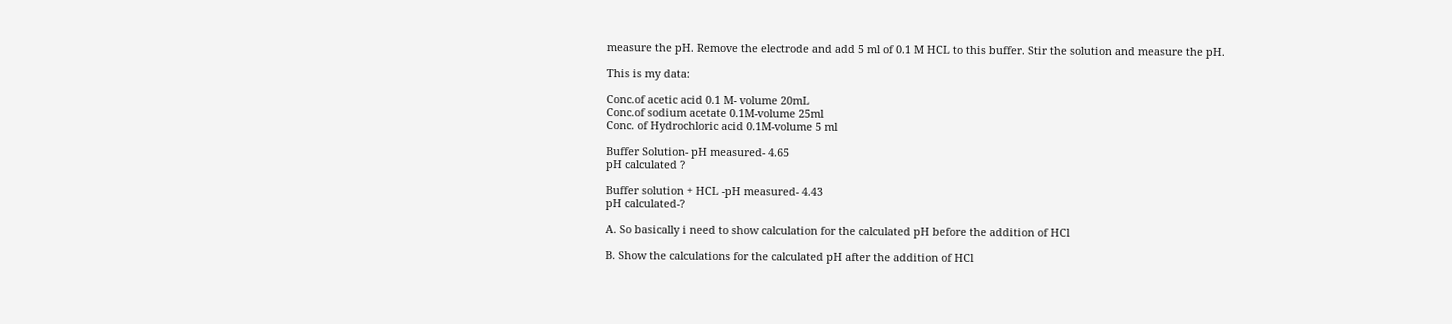measure the pH. Remove the electrode and add 5 ml of 0.1 M HCL to this buffer. Stir the solution and measure the pH.

This is my data:

Conc.of acetic acid 0.1 M- volume 20mL
Conc.of sodium acetate 0.1M-volume 25ml
Conc. of Hydrochloric acid 0.1M-volume 5 ml

Buffer Solution- pH measured- 4.65
pH calculated ?

Buffer solution + HCL -pH measured- 4.43
pH calculated-?

A. So basically i need to show calculation for the calculated pH before the addition of HCl

B. Show the calculations for the calculated pH after the addition of HCl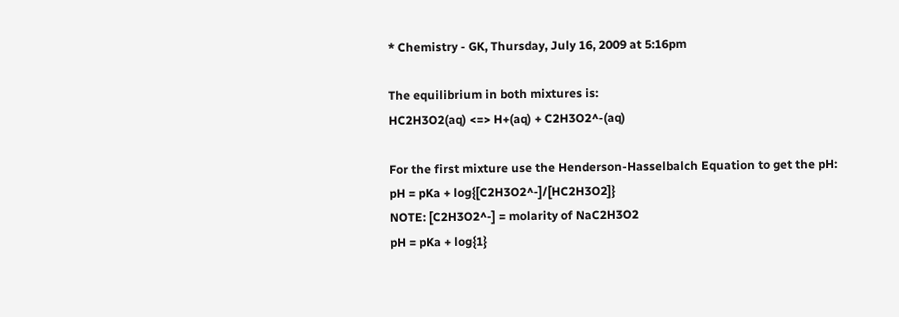* Chemistry - GK, Thursday, July 16, 2009 at 5:16pm

The equilibrium in both mixtures is:
HC2H3O2(aq) <=> H+(aq) + C2H3O2^-(aq)

For the first mixture use the Henderson-Hasselbalch Equation to get the pH:
pH = pKa + log{[C2H3O2^-]/[HC2H3O2]}
NOTE: [C2H3O2^-] = molarity of NaC2H3O2
pH = pKa + log{1}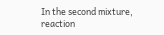In the second mixture, reaction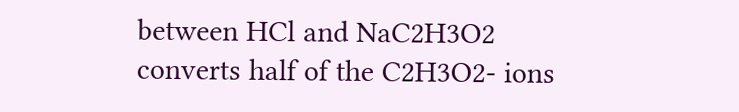between HCl and NaC2H3O2 converts half of the C2H3O2- ions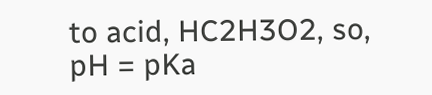to acid, HC2H3O2, so,
pH = pKa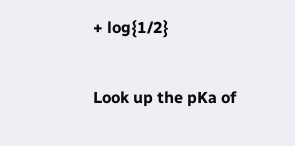+ log{1/2}

Look up the pKa of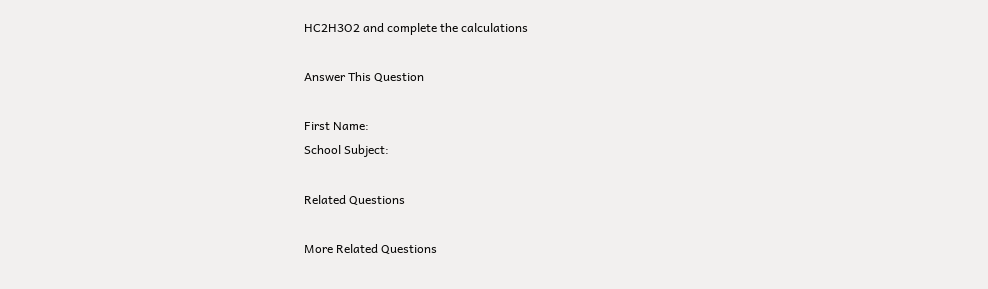HC2H3O2 and complete the calculations

Answer This Question

First Name:
School Subject:

Related Questions

More Related Questions